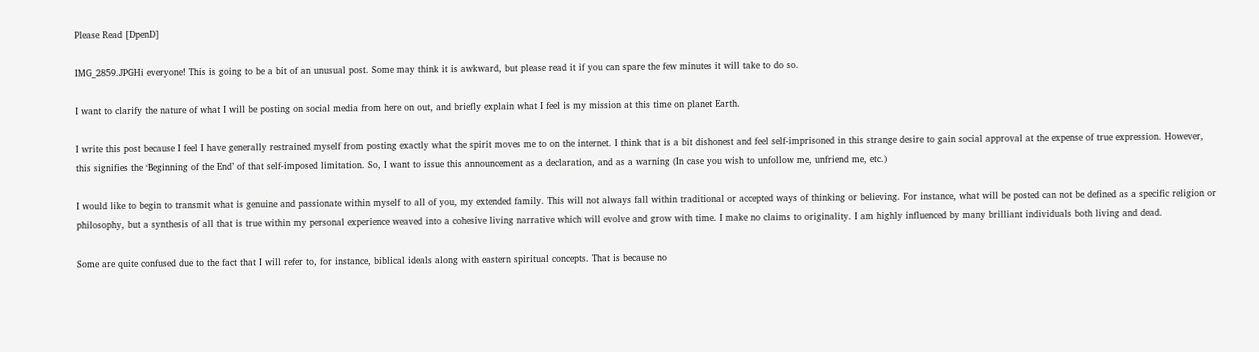Please Read [DpenD]

IMG_2859.JPGHi everyone! This is going to be a bit of an unusual post. Some may think it is awkward, but please read it if you can spare the few minutes it will take to do so.

I want to clarify the nature of what I will be posting on social media from here on out, and briefly explain what I feel is my mission at this time on planet Earth.

I write this post because I feel I have generally restrained myself from posting exactly what the spirit moves me to on the internet. I think that is a bit dishonest and feel self-imprisoned in this strange desire to gain social approval at the expense of true expression. However, this signifies the ‘Beginning of the End’ of that self-imposed limitation. So, I want to issue this announcement as a declaration, and as a warning (In case you wish to unfollow me, unfriend me, etc.)

I would like to begin to transmit what is genuine and passionate within myself to all of you, my extended family. This will not always fall within traditional or accepted ways of thinking or believing. For instance, what will be posted can not be defined as a specific religion or philosophy, but a synthesis of all that is true within my personal experience weaved into a cohesive living narrative which will evolve and grow with time. I make no claims to originality. I am highly influenced by many brilliant individuals both living and dead.

Some are quite confused due to the fact that I will refer to, for instance, biblical ideals along with eastern spiritual concepts. That is because no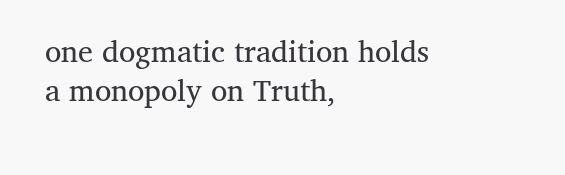one dogmatic tradition holds a monopoly on Truth,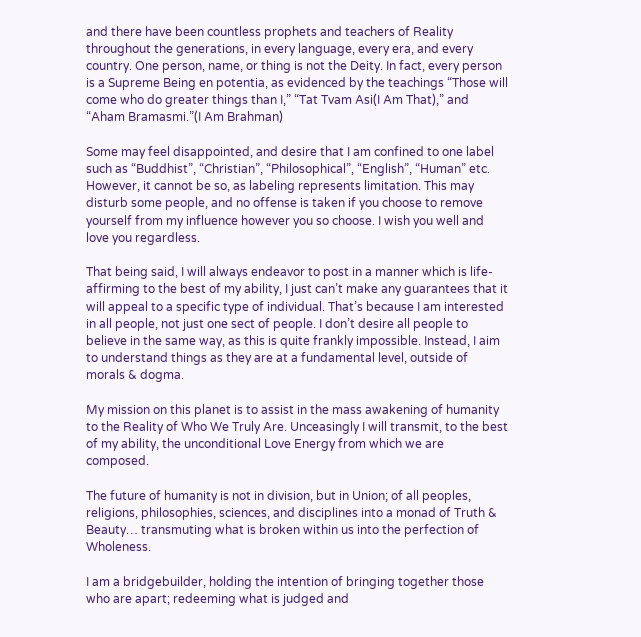and there have been countless prophets and teachers of Reality throughout the generations, in every language, every era, and every country. One person, name, or thing is not the Deity. In fact, every person is a Supreme Being en potentia, as evidenced by the teachings “Those will come who do greater things than I,” “Tat Tvam Asi(I Am That),” and “Aham Bramasmi.”(I Am Brahman)

Some may feel disappointed, and desire that I am confined to one label such as “Buddhist”, “Christian”, “Philosophical”, “English”, “Human” etc. However, it cannot be so, as labeling represents limitation. This may disturb some people, and no offense is taken if you choose to remove yourself from my influence however you so choose. I wish you well and love you regardless.

That being said, I will always endeavor to post in a manner which is life-affirming to the best of my ability, I just can’t make any guarantees that it will appeal to a specific type of individual. That’s because I am interested in all people, not just one sect of people. I don’t desire all people to believe in the same way, as this is quite frankly impossible. Instead, I aim to understand things as they are at a fundamental level, outside of morals & dogma.

My mission on this planet is to assist in the mass awakening of humanity to the Reality of Who We Truly Are. Unceasingly I will transmit, to the best of my ability, the unconditional Love Energy from which we are composed.

The future of humanity is not in division, but in Union; of all peoples, religions, philosophies, sciences, and disciplines into a monad of Truth & Beauty… transmuting what is broken within us into the perfection of Wholeness.

I am a bridgebuilder, holding the intention of bringing together those who are apart; redeeming what is judged and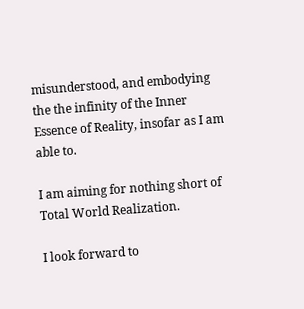misunderstood, and embodying the the infinity of the Inner Essence of Reality, insofar as I am able to.

I am aiming for nothing short of Total World Realization.

I look forward to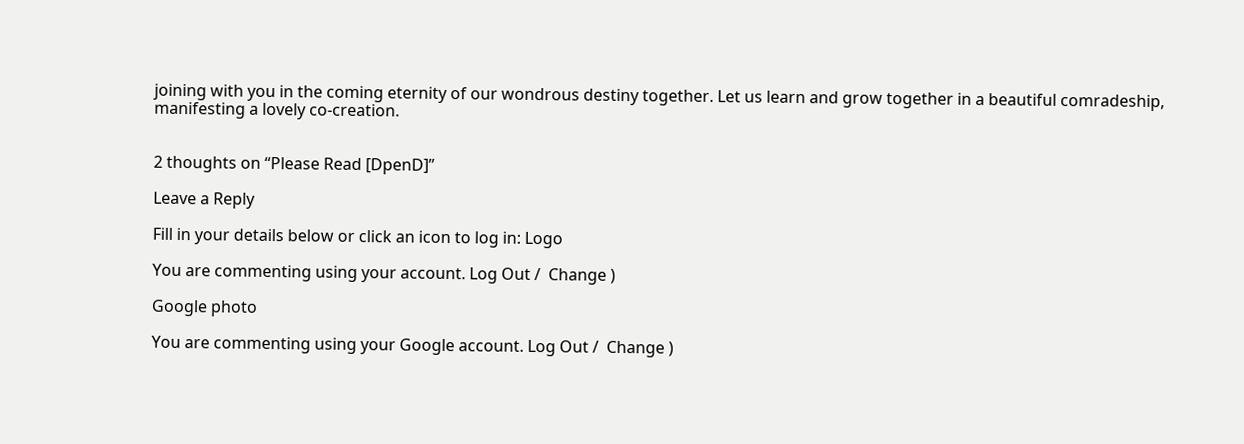joining with you in the coming eternity of our wondrous destiny together. Let us learn and grow together in a beautiful comradeship, manifesting a lovely co-creation.


2 thoughts on “Please Read [DpenD]”

Leave a Reply

Fill in your details below or click an icon to log in: Logo

You are commenting using your account. Log Out /  Change )

Google photo

You are commenting using your Google account. Log Out /  Change )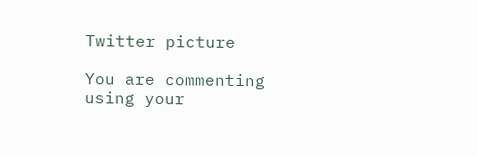Twitter picture

You are commenting using your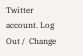Twitter account. Log Out /  Change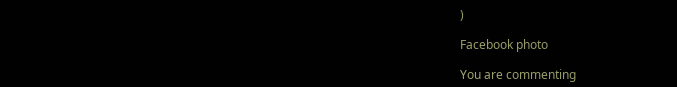)

Facebook photo

You are commenting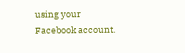using your Facebook account.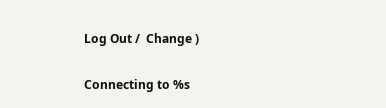Log Out /  Change )

Connecting to %s